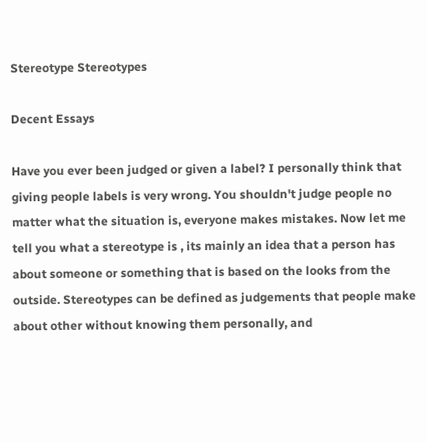Stereotype Stereotypes

Decent Essays

Have you ever been judged or given a label? I personally think that giving people labels is very wrong. You shouldn't judge people no matter what the situation is, everyone makes mistakes. Now let me tell you what a stereotype is , its mainly an idea that a person has about someone or something that is based on the looks from the outside. Stereotypes can be defined as judgements that people make about other without knowing them personally, and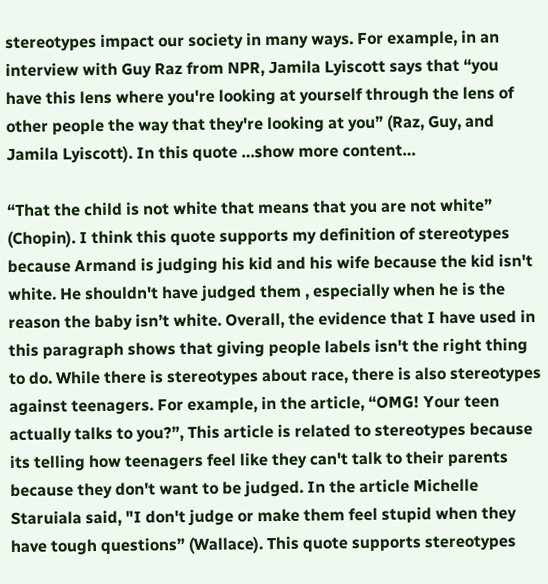stereotypes impact our society in many ways. For example, in an interview with Guy Raz from NPR, Jamila Lyiscott says that “you have this lens where you're looking at yourself through the lens of other people the way that they're looking at you” (Raz, Guy, and Jamila Lyiscott). In this quote …show more content…

“That the child is not white that means that you are not white” (Chopin). I think this quote supports my definition of stereotypes because Armand is judging his kid and his wife because the kid isn't white. He shouldn't have judged them , especially when he is the reason the baby isn’t white. Overall, the evidence that I have used in this paragraph shows that giving people labels isn't the right thing to do. While there is stereotypes about race, there is also stereotypes against teenagers. For example, in the article, “OMG! Your teen actually talks to you?”, This article is related to stereotypes because its telling how teenagers feel like they can't talk to their parents because they don't want to be judged. In the article Michelle Staruiala said, "I don't judge or make them feel stupid when they have tough questions” (Wallace). This quote supports stereotypes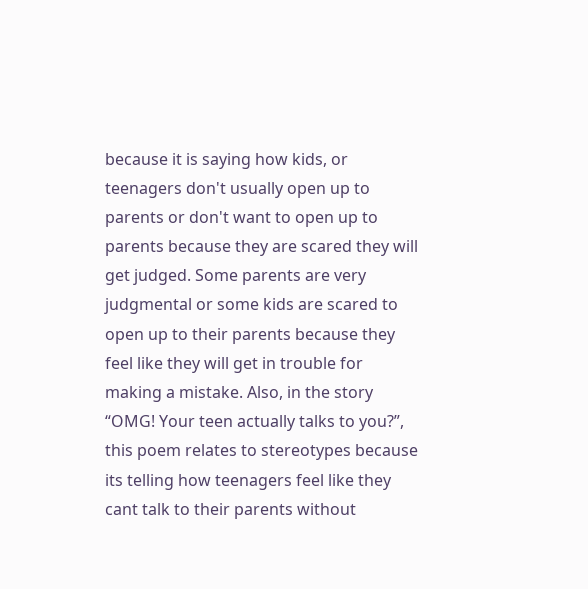because it is saying how kids, or teenagers don't usually open up to parents or don't want to open up to parents because they are scared they will get judged. Some parents are very judgmental or some kids are scared to open up to their parents because they feel like they will get in trouble for making a mistake. Also, in the story “OMG! Your teen actually talks to you?”, this poem relates to stereotypes because its telling how teenagers feel like they cant talk to their parents without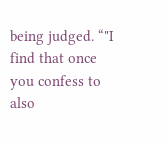being judged. “"I find that once you confess to also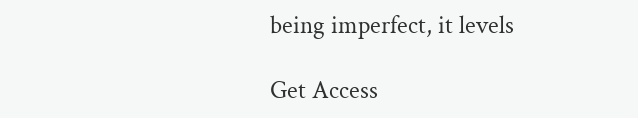being imperfect, it levels

Get Access